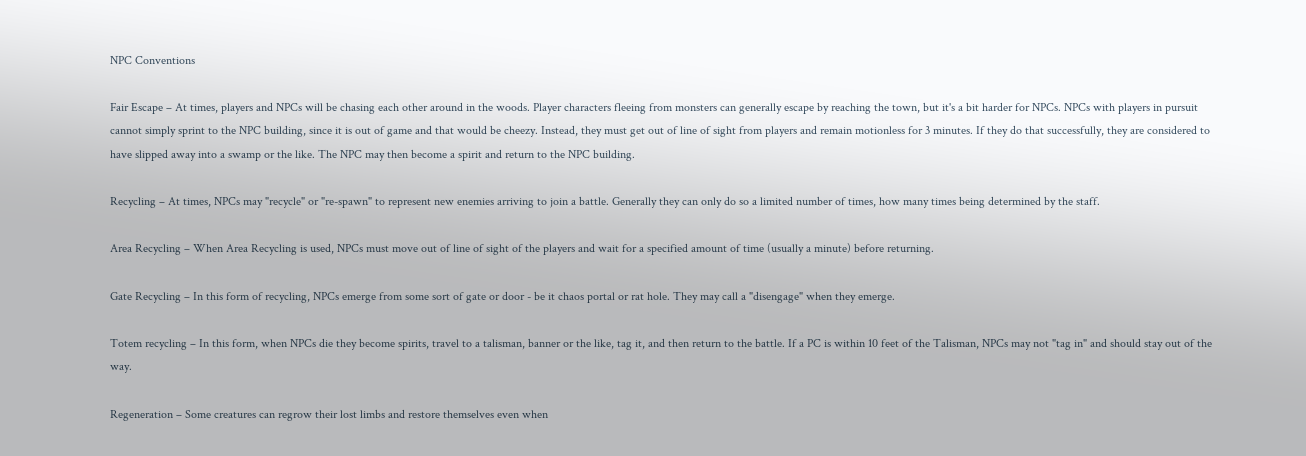NPC Conventions

Fair Escape – At times, players and NPCs will be chasing each other around in the woods. Player characters fleeing from monsters can generally escape by reaching the town, but it's a bit harder for NPCs. NPCs with players in pursuit cannot simply sprint to the NPC building, since it is out of game and that would be cheezy. Instead, they must get out of line of sight from players and remain motionless for 3 minutes. If they do that successfully, they are considered to have slipped away into a swamp or the like. The NPC may then become a spirit and return to the NPC building.

Recycling – At times, NPCs may "recycle" or "re-spawn" to represent new enemies arriving to join a battle. Generally they can only do so a limited number of times, how many times being determined by the staff.

Area Recycling – When Area Recycling is used, NPCs must move out of line of sight of the players and wait for a specified amount of time (usually a minute) before returning.

Gate Recycling – In this form of recycling, NPCs emerge from some sort of gate or door - be it chaos portal or rat hole. They may call a "disengage" when they emerge.

Totem recycling – In this form, when NPCs die they become spirits, travel to a talisman, banner or the like, tag it, and then return to the battle. If a PC is within 10 feet of the Talisman, NPCs may not "tag in" and should stay out of the way.

Regeneration – Some creatures can regrow their lost limbs and restore themselves even when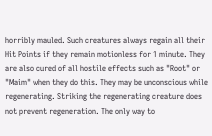horribly mauled. Such creatures always regain all their Hit Points if they remain motionless for 1 minute. They are also cured of all hostile effects such as "Root" or "Maim" when they do this. They may be unconscious while regenerating. Striking the regenerating creature does not prevent regeneration. The only way to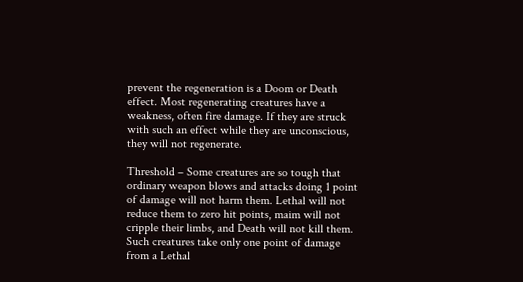prevent the regeneration is a Doom or Death effect. Most regenerating creatures have a weakness, often fire damage. If they are struck with such an effect while they are unconscious, they will not regenerate.

Threshold – Some creatures are so tough that ordinary weapon blows and attacks doing 1 point of damage will not harm them. Lethal will not reduce them to zero hit points, maim will not cripple their limbs, and Death will not kill them. Such creatures take only one point of damage from a Lethal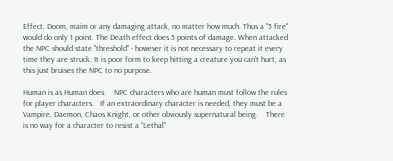Effect, Doom, maim or any damaging attack, no matter how much. Thus a "5 fire" would do only 1 point. The Death effect does 5 points of damage. When attacked the NPC should state "threshold" - however it is not necessary to repeat it every time they are struck. It is poor form to keep hitting a creature you can't hurt, as this just bruises the NPC to no purpose.

Human is as Human does.    NPC characters who are human must follow the rules for player characters.   If an extraordinary character is needed, they must be a Vampire, Daemon, Chaos Knight, or other obviously supernatural being.    There is no way for a character to resist a “Lethal”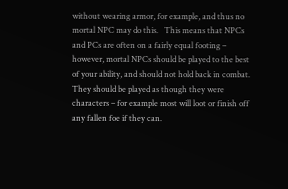without wearing armor, for example, and thus no mortal NPC may do this.   This means that NPCs and PCs are often on a fairly equal footing – however, mortal NPCs should be played to the best of your ability, and should not hold back in combat.   They should be played as though they were characters – for example most will loot or finish off any fallen foe if they can.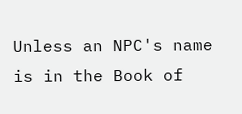Unless an NPC's name is in the Book of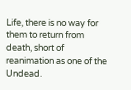Life, there is no way for them to return from death, short of reanimation as one of the Undead.